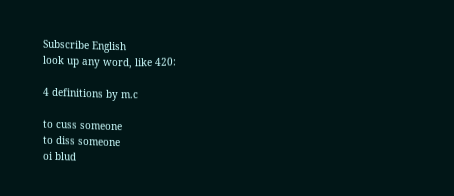Subscribe English
look up any word, like 420:

4 definitions by m.c

to cuss someone
to diss someone
oi blud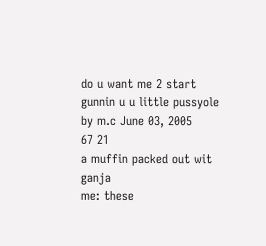do u want me 2 start gunnin u u little pussyole
by m.c June 03, 2005
67 21
a muffin packed out wit ganja
me: these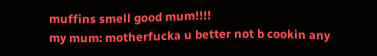muffins smell good mum!!!!
my mum: motherfucka u better not b cookin any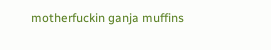motherfuckin ganja muffins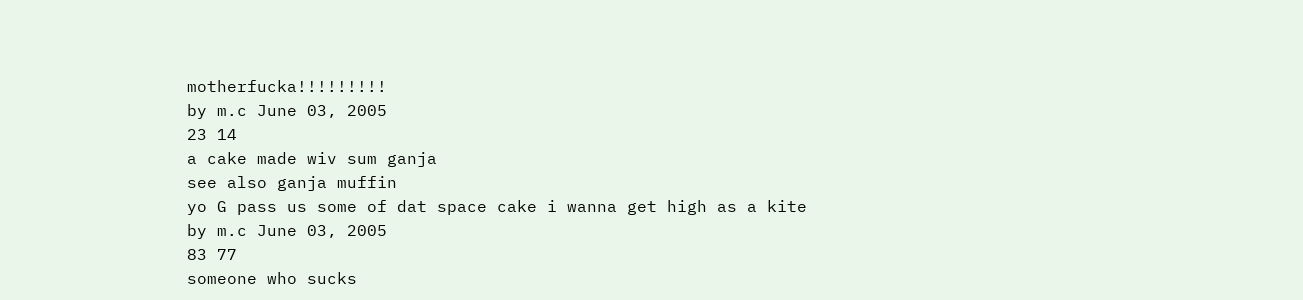motherfucka!!!!!!!!!
by m.c June 03, 2005
23 14
a cake made wiv sum ganja
see also ganja muffin
yo G pass us some of dat space cake i wanna get high as a kite
by m.c June 03, 2005
83 77
someone who sucks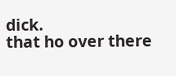dick.
that ho over there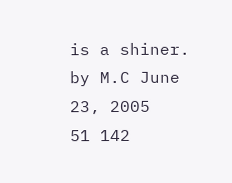is a shiner.
by M.C June 23, 2005
51 142